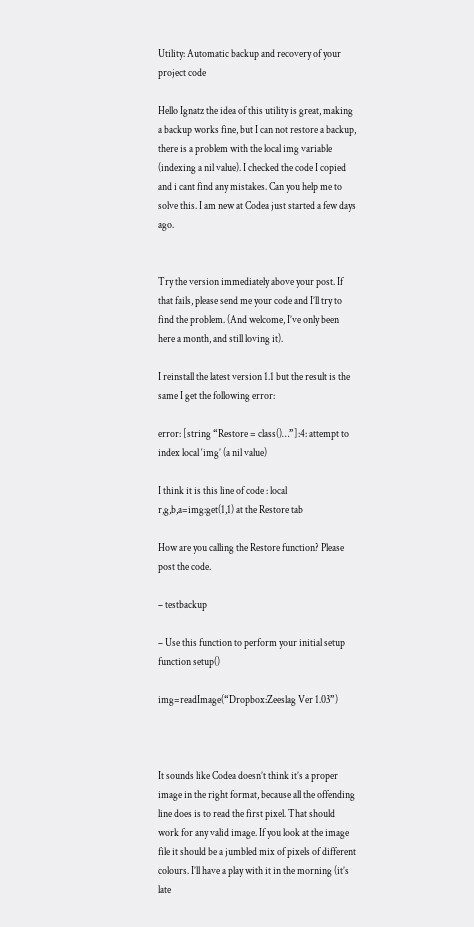Utility: Automatic backup and recovery of your project code

Hello Ignatz the idea of this utility is great, making a backup works fine, but I can not restore a backup, there is a problem with the local img variable (indexing a nil value). I checked the code I copied and i cant find any mistakes. Can you help me to solve this. I am new at Codea just started a few days ago.


Try the version immediately above your post. If that fails, please send me your code and I’ll try to find the problem. (And welcome, I’ve only been here a month, and still loving it).

I reinstall the latest version 1.1 but the result is the same I get the following error:

error: [string “Restore = class()…”]:4: attempt to index local ‘img’ (a nil value)

I think it is this line of code : local r,g,b,a=img:get(1,1) at the Restore tab

How are you calling the Restore function? Please post the code.

– testbackup

– Use this function to perform your initial setup
function setup()

img=readImage(“Dropbox:Zeeslag Ver 1.03”)



It sounds like Codea doesn’t think it’s a proper image in the right format, because all the offending line does is to read the first pixel. That should work for any valid image. If you look at the image file it should be a jumbled mix of pixels of different colours. I’ll have a play with it in the morning (it’s late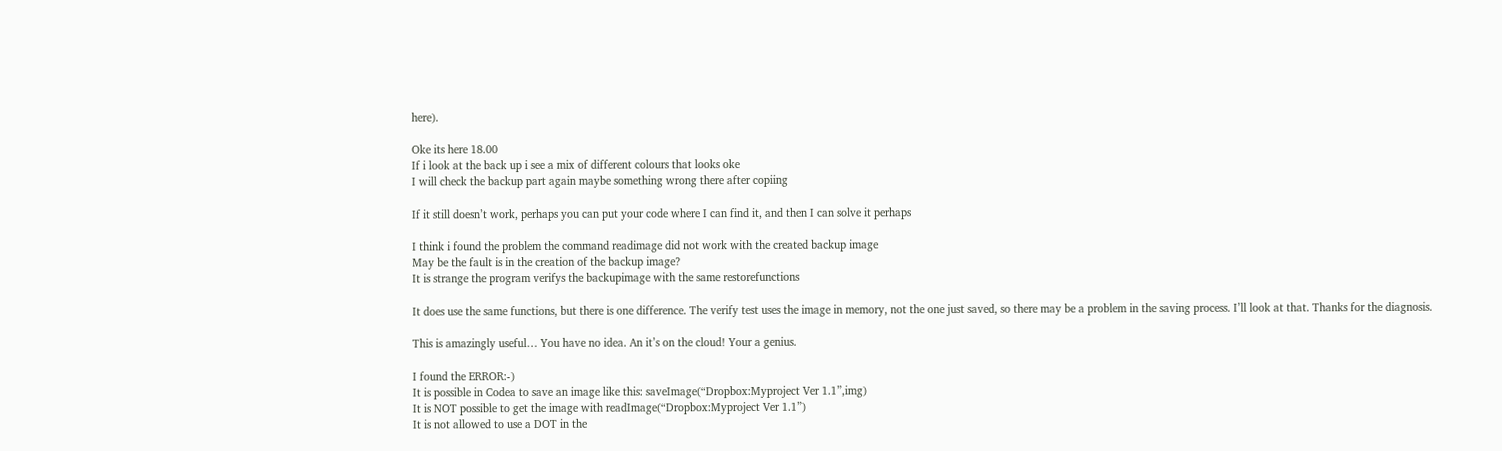here).

Oke its here 18.00
If i look at the back up i see a mix of different colours that looks oke
I will check the backup part again maybe something wrong there after copiing

If it still doesn’t work, perhaps you can put your code where I can find it, and then I can solve it perhaps

I think i found the problem the command readimage did not work with the created backup image
May be the fault is in the creation of the backup image?
It is strange the program verifys the backupimage with the same restorefunctions

It does use the same functions, but there is one difference. The verify test uses the image in memory, not the one just saved, so there may be a problem in the saving process. I’ll look at that. Thanks for the diagnosis.

This is amazingly useful… You have no idea. An it’s on the cloud! Your a genius.

I found the ERROR:-)
It is possible in Codea to save an image like this: saveImage(“Dropbox:Myproject Ver 1.1”,img)
It is NOT possible to get the image with readImage(“Dropbox:Myproject Ver 1.1”)
It is not allowed to use a DOT in the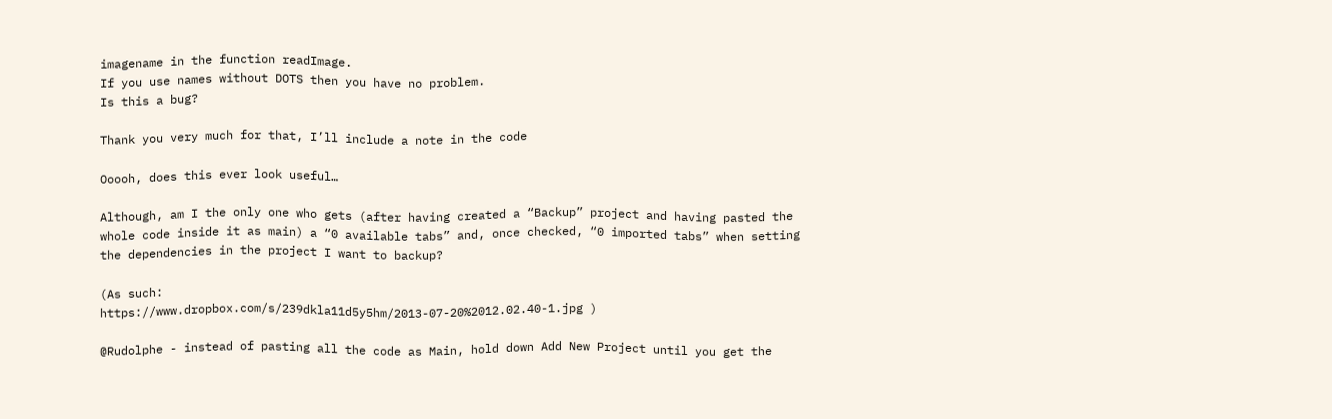imagename in the function readImage.
If you use names without DOTS then you have no problem.
Is this a bug?

Thank you very much for that, I’ll include a note in the code

Ooooh, does this ever look useful…

Although, am I the only one who gets (after having created a “Backup” project and having pasted the whole code inside it as main) a “0 available tabs” and, once checked, “0 imported tabs” when setting the dependencies in the project I want to backup?

(As such:
https://www.dropbox.com/s/239dkla11d5y5hm/2013-07-20%2012.02.40-1.jpg )

@Rudolphe - instead of pasting all the code as Main, hold down Add New Project until you get the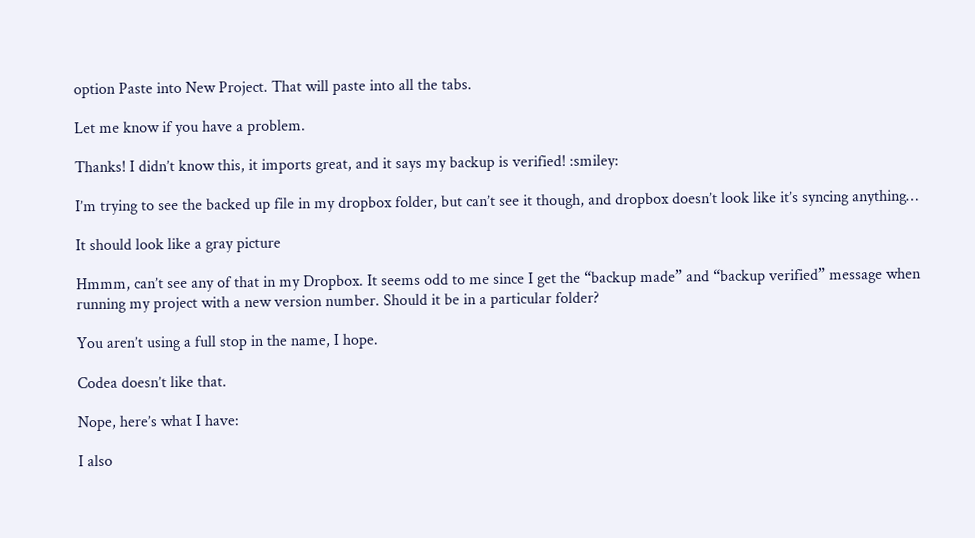option Paste into New Project. That will paste into all the tabs.

Let me know if you have a problem.

Thanks! I didn’t know this, it imports great, and it says my backup is verified! :smiley:

I’m trying to see the backed up file in my dropbox folder, but can’t see it though, and dropbox doesn’t look like it’s syncing anything…

It should look like a gray picture

Hmmm, can’t see any of that in my Dropbox. It seems odd to me since I get the “backup made” and “backup verified” message when running my project with a new version number. Should it be in a particular folder?

You aren’t using a full stop in the name, I hope.

Codea doesn’t like that.

Nope, here’s what I have:

I also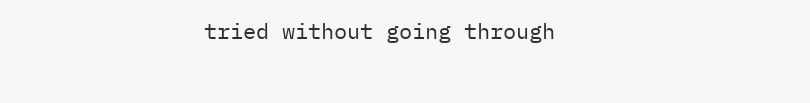tried without going through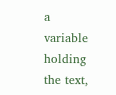a variable holding the text,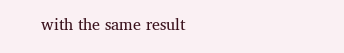with the same result